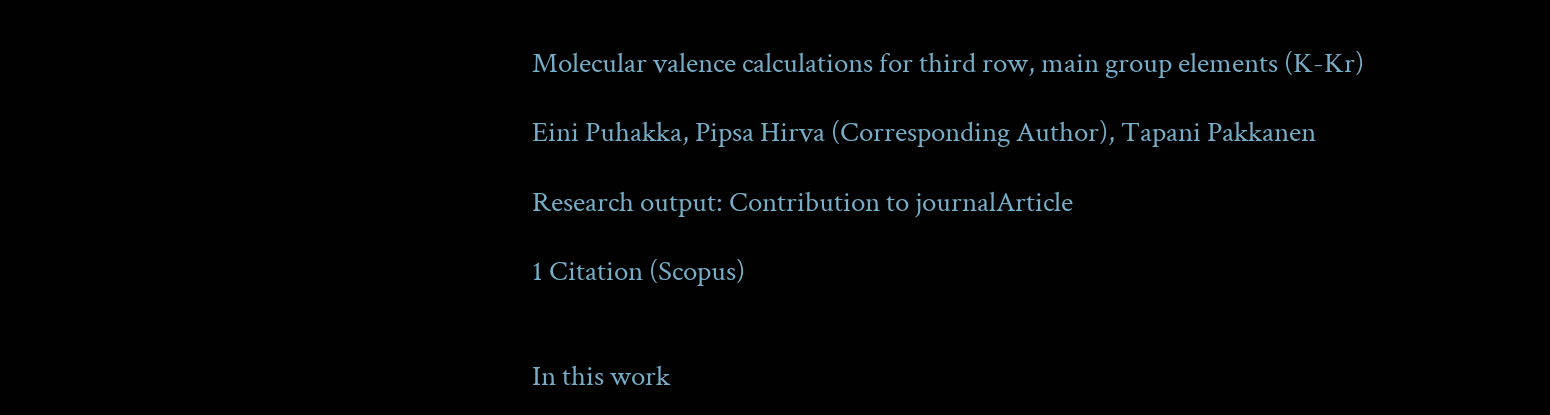Molecular valence calculations for third row, main group elements (K-Kr)

Eini Puhakka, Pipsa Hirva (Corresponding Author), Tapani Pakkanen

Research output: Contribution to journalArticle

1 Citation (Scopus)


In this work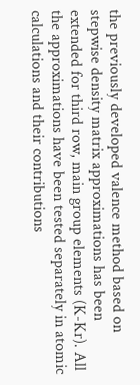the previously developed valence method based on stepwise density matrix approximations has been extended for third row, main group elements (K-Kr). All the approximations have been tested separately in atomic calculations and their contributions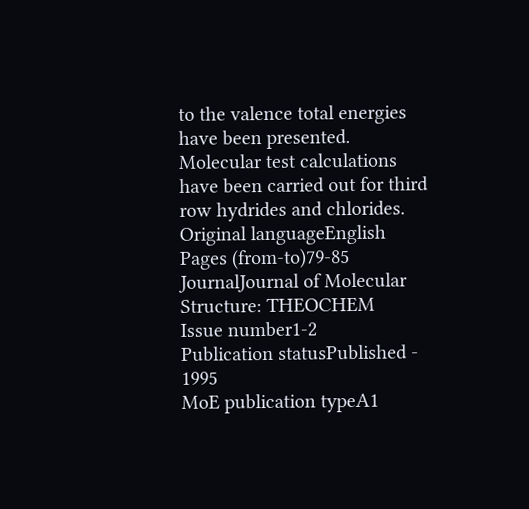to the valence total energies have been presented. Molecular test calculations have been carried out for third row hydrides and chlorides.
Original languageEnglish
Pages (from-to)79-85
JournalJournal of Molecular Structure: THEOCHEM
Issue number1-2
Publication statusPublished - 1995
MoE publication typeA1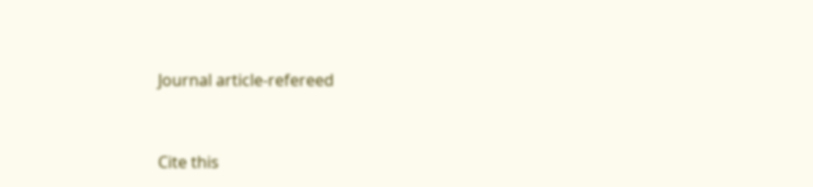Journal article-refereed


Cite this